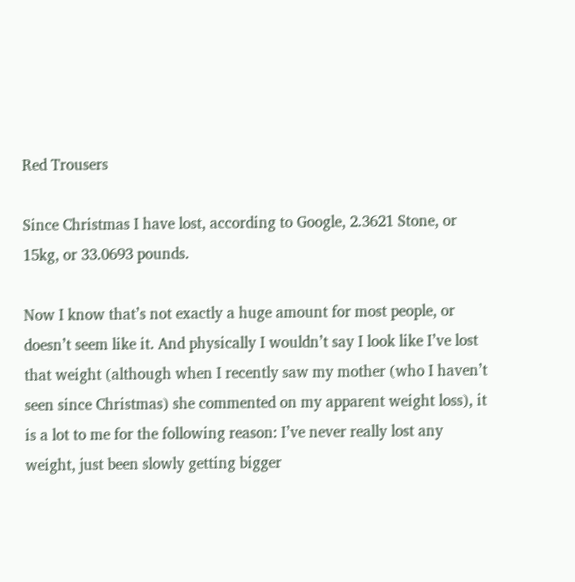Red Trousers

Since Christmas I have lost, according to Google, 2.3621 Stone, or 15kg, or 33.0693 pounds.

Now I know that’s not exactly a huge amount for most people, or doesn’t seem like it. And physically I wouldn’t say I look like I’ve lost that weight (although when I recently saw my mother (who I haven’t seen since Christmas) she commented on my apparent weight loss), it is a lot to me for the following reason: I’ve never really lost any weight, just been slowly getting bigger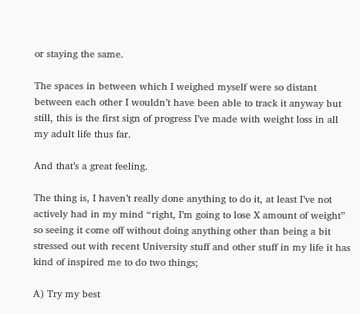or staying the same.

The spaces in between which I weighed myself were so distant between each other I wouldn’t have been able to track it anyway but still, this is the first sign of progress I’ve made with weight loss in all my adult life thus far.

And that’s a great feeling.

The thing is, I haven’t really done anything to do it, at least I’ve not actively had in my mind “right, I’m going to lose X amount of weight” so seeing it come off without doing anything other than being a bit stressed out with recent University stuff and other stuff in my life it has kind of inspired me to do two things;

A) Try my best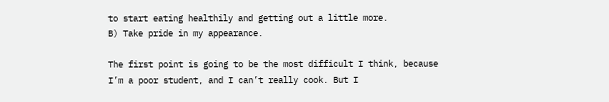to start eating healthily and getting out a little more.
B) Take pride in my appearance.

The first point is going to be the most difficult I think, because I’m a poor student, and I can’t really cook. But I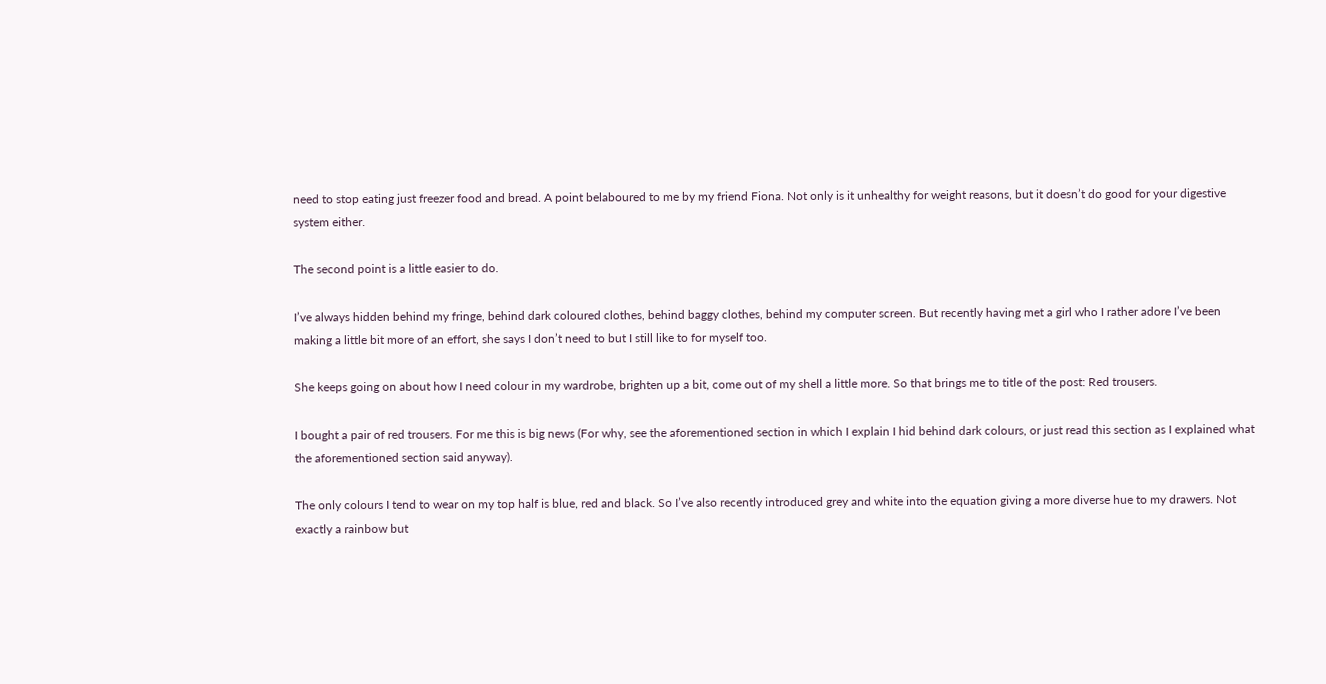need to stop eating just freezer food and bread. A point belaboured to me by my friend Fiona. Not only is it unhealthy for weight reasons, but it doesn’t do good for your digestive system either.

The second point is a little easier to do.

I’ve always hidden behind my fringe, behind dark coloured clothes, behind baggy clothes, behind my computer screen. But recently having met a girl who I rather adore I’ve been making a little bit more of an effort, she says I don’t need to but I still like to for myself too.

She keeps going on about how I need colour in my wardrobe, brighten up a bit, come out of my shell a little more. So that brings me to title of the post: Red trousers.

I bought a pair of red trousers. For me this is big news (For why, see the aforementioned section in which I explain I hid behind dark colours, or just read this section as I explained what the aforementioned section said anyway).

The only colours I tend to wear on my top half is blue, red and black. So I’ve also recently introduced grey and white into the equation giving a more diverse hue to my drawers. Not exactly a rainbow but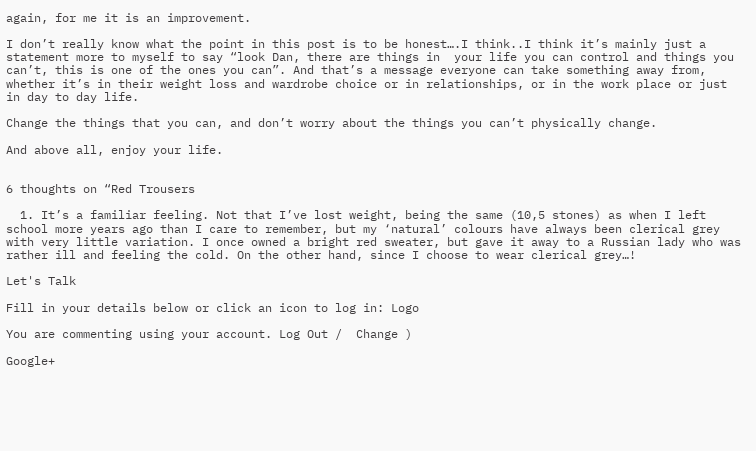again, for me it is an improvement.

I don’t really know what the point in this post is to be honest….I think..I think it’s mainly just a statement more to myself to say “look Dan, there are things in  your life you can control and things you can’t, this is one of the ones you can”. And that’s a message everyone can take something away from, whether it’s in their weight loss and wardrobe choice or in relationships, or in the work place or just in day to day life.

Change the things that you can, and don’t worry about the things you can’t physically change.

And above all, enjoy your life.


6 thoughts on “Red Trousers

  1. It’s a familiar feeling. Not that I’ve lost weight, being the same (10,5 stones) as when I left school more years ago than I care to remember, but my ‘natural’ colours have always been clerical grey with very little variation. I once owned a bright red sweater, but gave it away to a Russian lady who was rather ill and feeling the cold. On the other hand, since I choose to wear clerical grey…!

Let's Talk

Fill in your details below or click an icon to log in: Logo

You are commenting using your account. Log Out /  Change )

Google+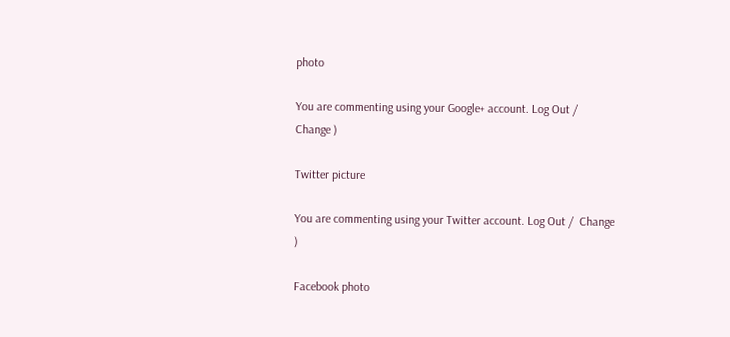photo

You are commenting using your Google+ account. Log Out /  Change )

Twitter picture

You are commenting using your Twitter account. Log Out /  Change )

Facebook photo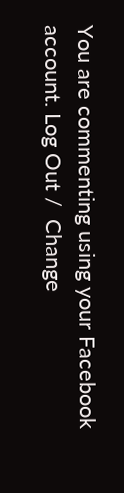You are commenting using your Facebook account. Log Out /  Change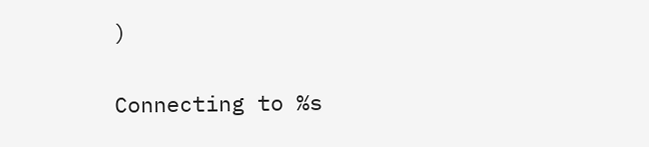)


Connecting to %s